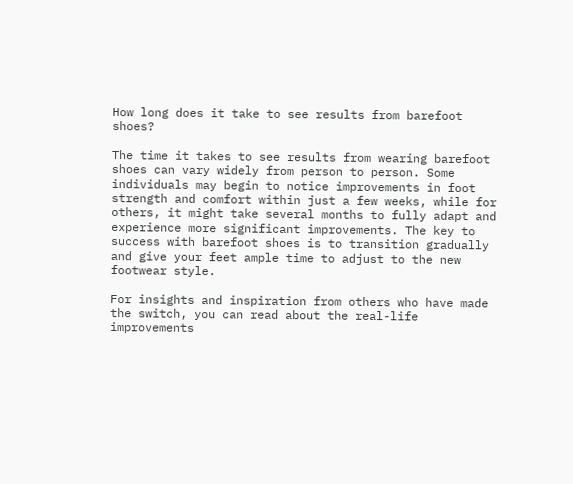How long does it take to see results from barefoot shoes?

The time it takes to see results from wearing barefoot shoes can vary widely from person to person. Some individuals may begin to notice improvements in foot strength and comfort within just a few weeks, while for others, it might take several months to fully adapt and experience more significant improvements. The key to success with barefoot shoes is to transition gradually and give your feet ample time to adjust to the new footwear style.

For insights and inspiration from others who have made the switch, you can read about the real-life improvements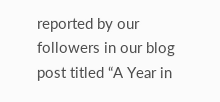reported by our followers in our blog post titled “A Year in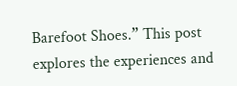Barefoot Shoes.” This post explores the experiences and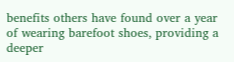benefits others have found over a year of wearing barefoot shoes, providing a deeper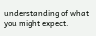understanding of what you might expect.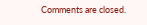Comments are closed.